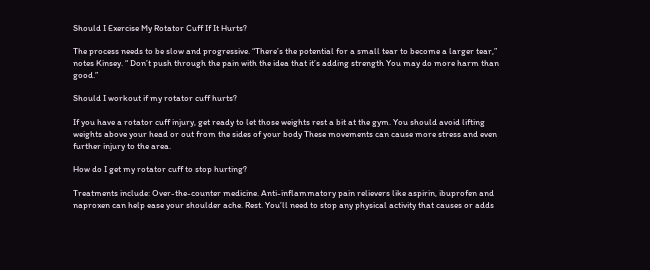Should I Exercise My Rotator Cuff If It Hurts?

The process needs to be slow and progressive. “There’s the potential for a small tear to become a larger tear,” notes Kinsey. “ Don’t push through the pain with the idea that it’s adding strength You may do more harm than good.”

Should I workout if my rotator cuff hurts?

If you have a rotator cuff injury, get ready to let those weights rest a bit at the gym. You should avoid lifting weights above your head or out from the sides of your body These movements can cause more stress and even further injury to the area.

How do I get my rotator cuff to stop hurting?

Treatments include: Over-the-counter medicine. Anti-inflammatory pain relievers like aspirin, ibuprofen and naproxen can help ease your shoulder ache. Rest. You’ll need to stop any physical activity that causes or adds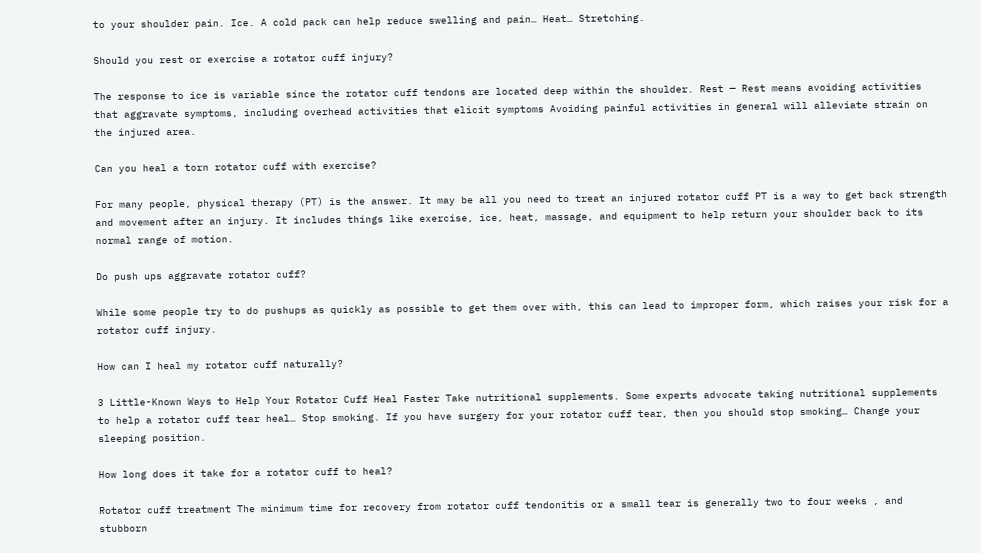to your shoulder pain. Ice. A cold pack can help reduce swelling and pain… Heat… Stretching.

Should you rest or exercise a rotator cuff injury?

The response to ice is variable since the rotator cuff tendons are located deep within the shoulder. Rest — Rest means avoiding activities that aggravate symptoms, including overhead activities that elicit symptoms Avoiding painful activities in general will alleviate strain on the injured area.

Can you heal a torn rotator cuff with exercise?

For many people, physical therapy (PT) is the answer. It may be all you need to treat an injured rotator cuff PT is a way to get back strength and movement after an injury. It includes things like exercise, ice, heat, massage, and equipment to help return your shoulder back to its normal range of motion.

Do push ups aggravate rotator cuff?

While some people try to do pushups as quickly as possible to get them over with, this can lead to improper form, which raises your risk for a rotator cuff injury.

How can I heal my rotator cuff naturally?

3 Little-Known Ways to Help Your Rotator Cuff Heal Faster Take nutritional supplements. Some experts advocate taking nutritional supplements to help a rotator cuff tear heal… Stop smoking. If you have surgery for your rotator cuff tear, then you should stop smoking… Change your sleeping position.

How long does it take for a rotator cuff to heal?

Rotator cuff treatment The minimum time for recovery from rotator cuff tendonitis or a small tear is generally two to four weeks , and stubborn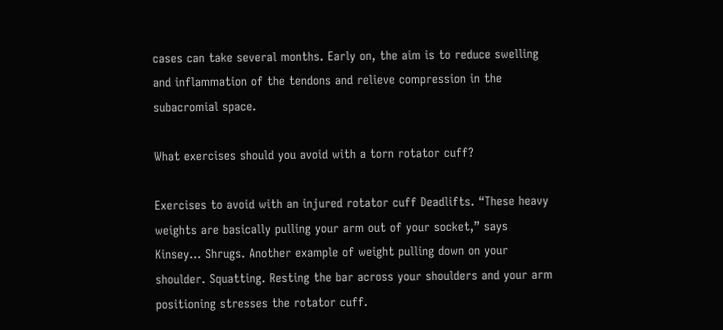cases can take several months. Early on, the aim is to reduce swelling and inflammation of the tendons and relieve compression in the subacromial space.

What exercises should you avoid with a torn rotator cuff?

Exercises to avoid with an injured rotator cuff Deadlifts. “These heavy weights are basically pulling your arm out of your socket,” says Kinsey… Shrugs. Another example of weight pulling down on your shoulder. Squatting. Resting the bar across your shoulders and your arm positioning stresses the rotator cuff.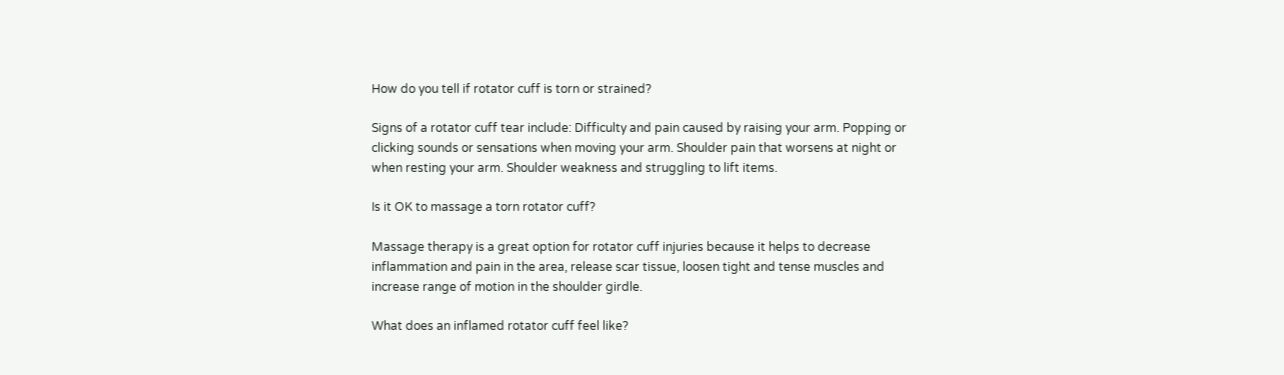How do you tell if rotator cuff is torn or strained?

Signs of a rotator cuff tear include: Difficulty and pain caused by raising your arm. Popping or clicking sounds or sensations when moving your arm. Shoulder pain that worsens at night or when resting your arm. Shoulder weakness and struggling to lift items.

Is it OK to massage a torn rotator cuff?

Massage therapy is a great option for rotator cuff injuries because it helps to decrease inflammation and pain in the area, release scar tissue, loosen tight and tense muscles and increase range of motion in the shoulder girdle.

What does an inflamed rotator cuff feel like?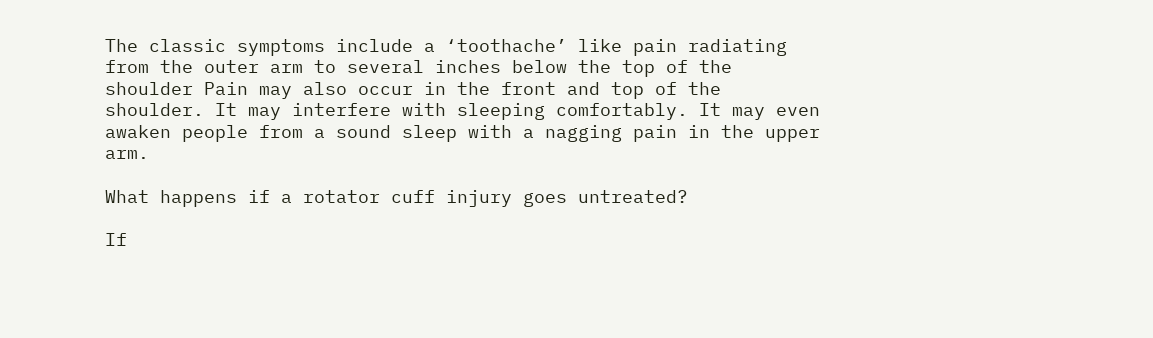The classic symptoms include a ‘toothache’ like pain radiating from the outer arm to several inches below the top of the shoulder Pain may also occur in the front and top of the shoulder. It may interfere with sleeping comfortably. It may even awaken people from a sound sleep with a nagging pain in the upper arm.

What happens if a rotator cuff injury goes untreated?

If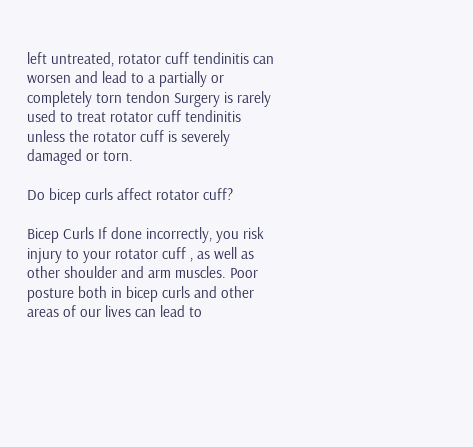left untreated, rotator cuff tendinitis can worsen and lead to a partially or completely torn tendon Surgery is rarely used to treat rotator cuff tendinitis unless the rotator cuff is severely damaged or torn.

Do bicep curls affect rotator cuff?

Bicep Curls If done incorrectly, you risk injury to your rotator cuff , as well as other shoulder and arm muscles. Poor posture both in bicep curls and other areas of our lives can lead to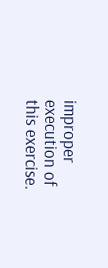improper execution of this exercise.